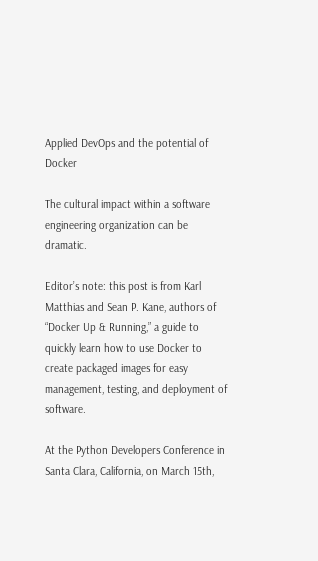Applied DevOps and the potential of Docker

The cultural impact within a software engineering organization can be dramatic.

Editor’s note: this post is from Karl Matthias and Sean P. Kane, authors of “Docker Up & Running,” a guide to quickly learn how to use Docker to create packaged images for easy management, testing, and deployment of software.

At the Python Developers Conference in Santa Clara, California, on March 15th,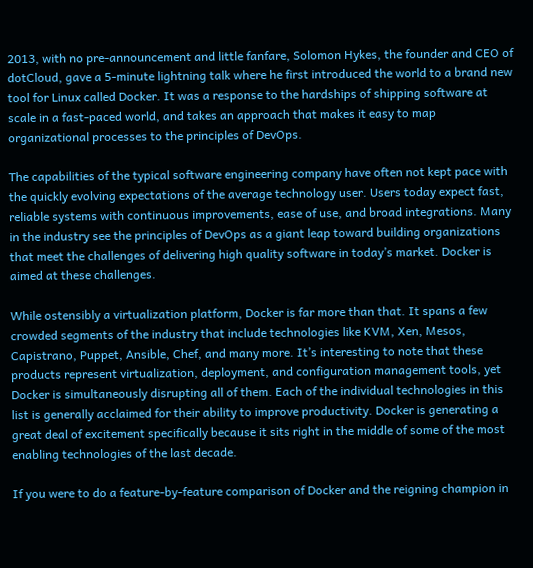2013, with no pre-announcement and little fanfare, Solomon Hykes, the founder and CEO of dotCloud, gave a 5-minute lightning talk where he first introduced the world to a brand new tool for Linux called Docker. It was a response to the hardships of shipping software at scale in a fast-paced world, and takes an approach that makes it easy to map organizational processes to the principles of DevOps.

The capabilities of the typical software engineering company have often not kept pace with the quickly evolving expectations of the average technology user. Users today expect fast, reliable systems with continuous improvements, ease of use, and broad integrations. Many in the industry see the principles of DevOps as a giant leap toward building organizations that meet the challenges of delivering high quality software in today’s market. Docker is aimed at these challenges.

While ostensibly a virtualization platform, Docker is far more than that. It spans a few crowded segments of the industry that include technologies like KVM, Xen, Mesos, Capistrano, Puppet, Ansible, Chef, and many more. It’s interesting to note that these products represent virtualization, deployment, and configuration management tools, yet Docker is simultaneously disrupting all of them. Each of the individual technologies in this list is generally acclaimed for their ability to improve productivity. Docker is generating a great deal of excitement specifically because it sits right in the middle of some of the most enabling technologies of the last decade.

If you were to do a feature-by-feature comparison of Docker and the reigning champion in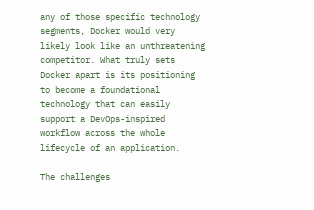any of those specific technology segments, Docker would very likely look like an unthreatening competitor. What truly sets Docker apart is its positioning to become a foundational technology that can easily support a DevOps-inspired workflow across the whole lifecycle of an application.

The challenges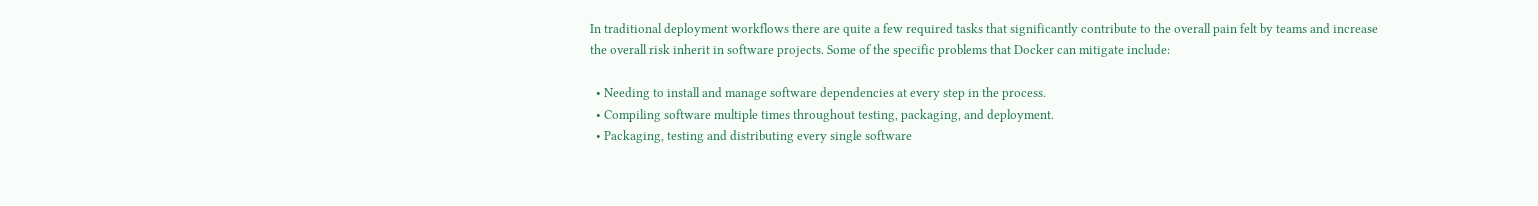In traditional deployment workflows there are quite a few required tasks that significantly contribute to the overall pain felt by teams and increase the overall risk inherit in software projects. Some of the specific problems that Docker can mitigate include:

  • Needing to install and manage software dependencies at every step in the process.
  • Compiling software multiple times throughout testing, packaging, and deployment.
  • Packaging, testing and distributing every single software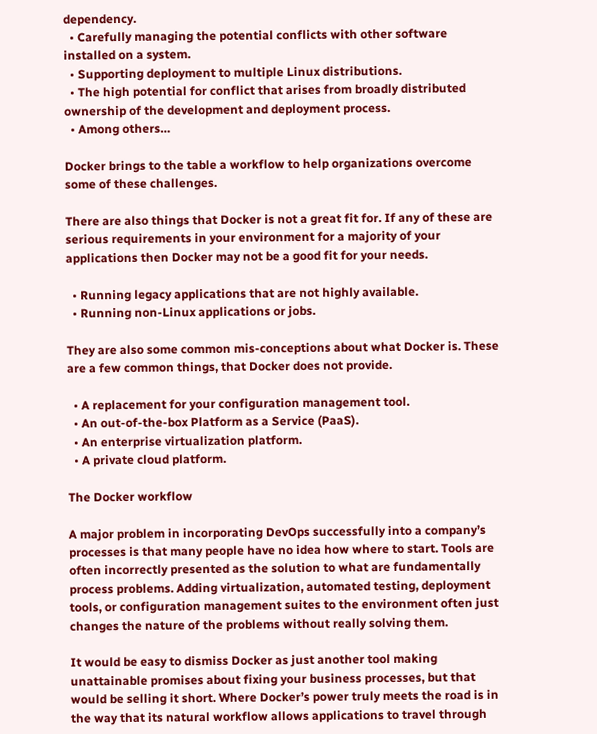dependency.
  • Carefully managing the potential conflicts with other software installed on a system.
  • Supporting deployment to multiple Linux distributions.
  • The high potential for conflict that arises from broadly distributed ownership of the development and deployment process.
  • Among others…

Docker brings to the table a workflow to help organizations overcome some of these challenges.

There are also things that Docker is not a great fit for. If any of these are serious requirements in your environment for a majority of your applications then Docker may not be a good fit for your needs.

  • Running legacy applications that are not highly available.
  • Running non-Linux applications or jobs.

They are also some common mis-conceptions about what Docker is. These are a few common things, that Docker does not provide.

  • A replacement for your configuration management tool.
  • An out-of-the-box Platform as a Service (PaaS).
  • An enterprise virtualization platform.
  • A private cloud platform.

The Docker workflow

A major problem in incorporating DevOps successfully into a company’s processes is that many people have no idea how where to start. Tools are often incorrectly presented as the solution to what are fundamentally process problems. Adding virtualization, automated testing, deployment tools, or configuration management suites to the environment often just changes the nature of the problems without really solving them.

It would be easy to dismiss Docker as just another tool making unattainable promises about fixing your business processes, but that would be selling it short. Where Docker’s power truly meets the road is in the way that its natural workflow allows applications to travel through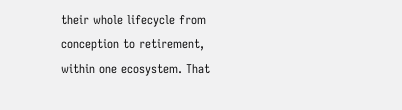their whole lifecycle from conception to retirement, within one ecosystem. That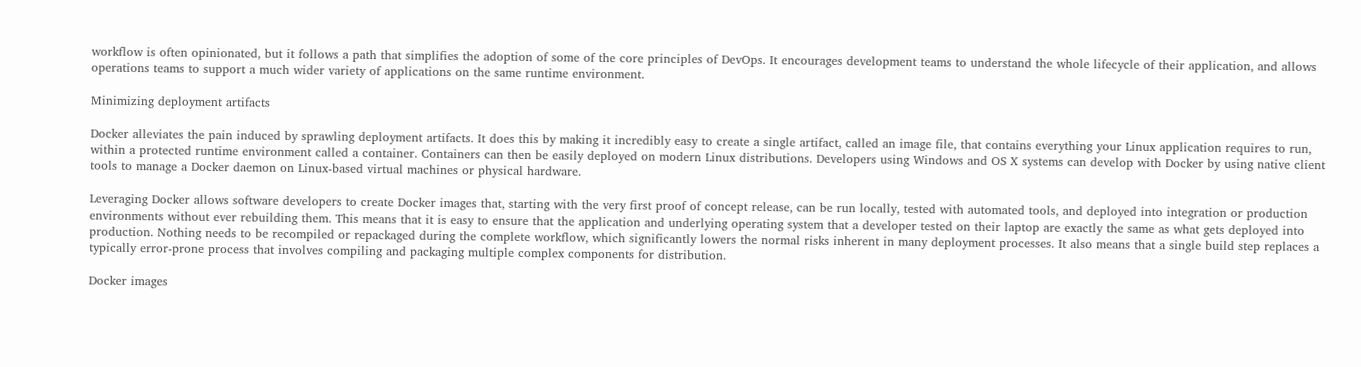workflow is often opinionated, but it follows a path that simplifies the adoption of some of the core principles of DevOps. It encourages development teams to understand the whole lifecycle of their application, and allows operations teams to support a much wider variety of applications on the same runtime environment.

Minimizing deployment artifacts

Docker alleviates the pain induced by sprawling deployment artifacts. It does this by making it incredibly easy to create a single artifact, called an image file, that contains everything your Linux application requires to run, within a protected runtime environment called a container. Containers can then be easily deployed on modern Linux distributions. Developers using Windows and OS X systems can develop with Docker by using native client tools to manage a Docker daemon on Linux-based virtual machines or physical hardware.

Leveraging Docker allows software developers to create Docker images that, starting with the very first proof of concept release, can be run locally, tested with automated tools, and deployed into integration or production environments without ever rebuilding them. This means that it is easy to ensure that the application and underlying operating system that a developer tested on their laptop are exactly the same as what gets deployed into production. Nothing needs to be recompiled or repackaged during the complete workflow, which significantly lowers the normal risks inherent in many deployment processes. It also means that a single build step replaces a typically error-prone process that involves compiling and packaging multiple complex components for distribution.

Docker images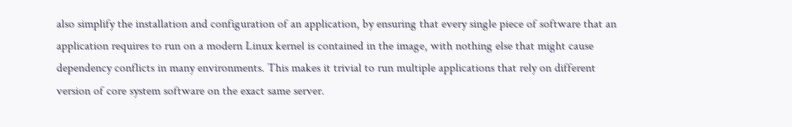also simplify the installation and configuration of an application, by ensuring that every single piece of software that an application requires to run on a modern Linux kernel is contained in the image, with nothing else that might cause dependency conflicts in many environments. This makes it trivial to run multiple applications that rely on different version of core system software on the exact same server.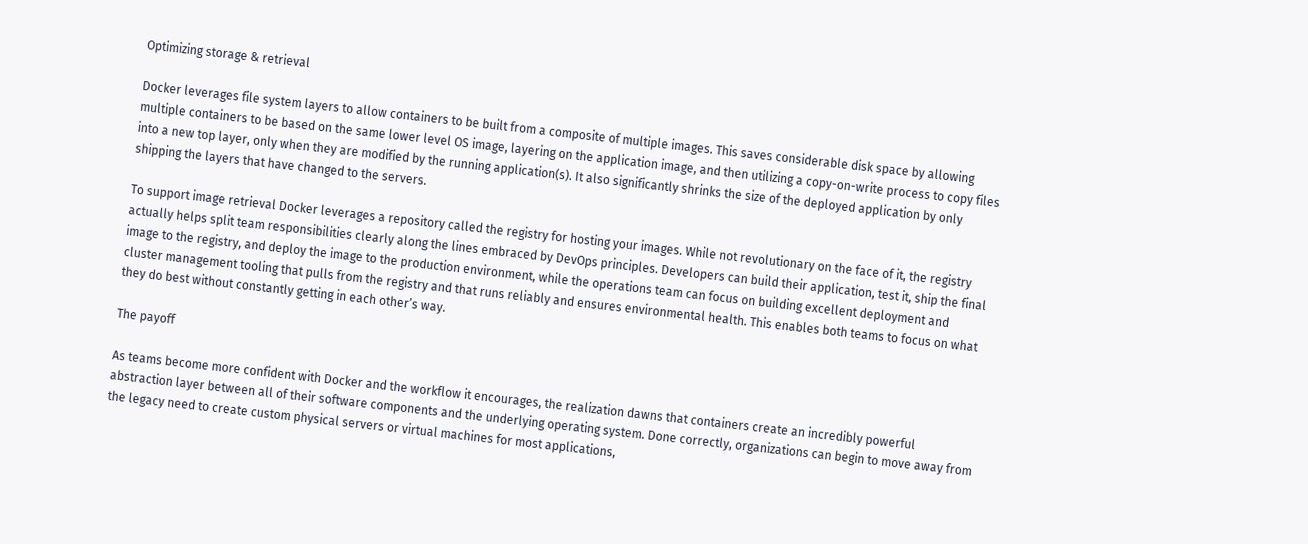Optimizing storage & retrieval

Docker leverages file system layers to allow containers to be built from a composite of multiple images. This saves considerable disk space by allowing multiple containers to be based on the same lower level OS image, layering on the application image, and then utilizing a copy-on-write process to copy files into a new top layer, only when they are modified by the running application(s). It also significantly shrinks the size of the deployed application by only shipping the layers that have changed to the servers.

To support image retrieval Docker leverages a repository called the registry for hosting your images. While not revolutionary on the face of it, the registry actually helps split team responsibilities clearly along the lines embraced by DevOps principles. Developers can build their application, test it, ship the final image to the registry, and deploy the image to the production environment, while the operations team can focus on building excellent deployment and cluster management tooling that pulls from the registry and that runs reliably and ensures environmental health. This enables both teams to focus on what they do best without constantly getting in each other’s way.

The payoff

As teams become more confident with Docker and the workflow it encourages, the realization dawns that containers create an incredibly powerful abstraction layer between all of their software components and the underlying operating system. Done correctly, organizations can begin to move away from the legacy need to create custom physical servers or virtual machines for most applications,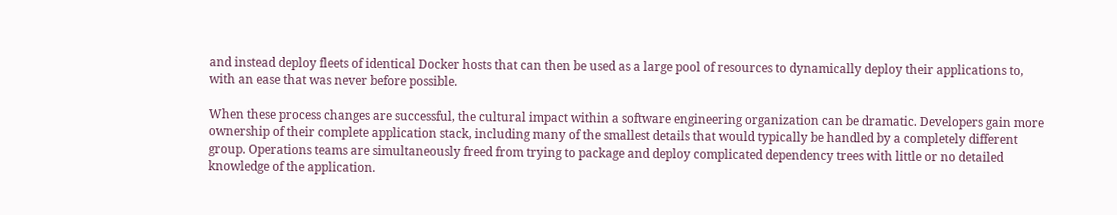and instead deploy fleets of identical Docker hosts that can then be used as a large pool of resources to dynamically deploy their applications to, with an ease that was never before possible.

When these process changes are successful, the cultural impact within a software engineering organization can be dramatic. Developers gain more ownership of their complete application stack, including many of the smallest details that would typically be handled by a completely different group. Operations teams are simultaneously freed from trying to package and deploy complicated dependency trees with little or no detailed knowledge of the application.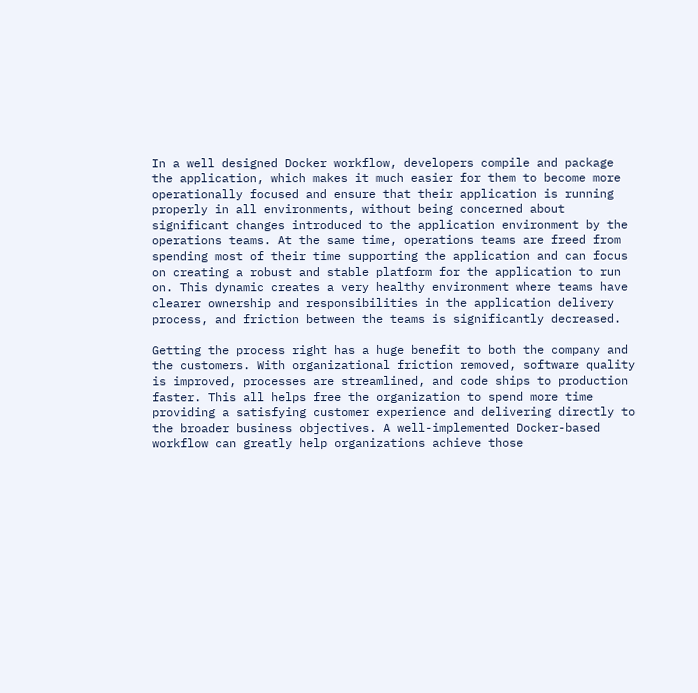In a well designed Docker workflow, developers compile and package the application, which makes it much easier for them to become more operationally focused and ensure that their application is running properly in all environments, without being concerned about significant changes introduced to the application environment by the operations teams. At the same time, operations teams are freed from spending most of their time supporting the application and can focus on creating a robust and stable platform for the application to run on. This dynamic creates a very healthy environment where teams have clearer ownership and responsibilities in the application delivery process, and friction between the teams is significantly decreased.

Getting the process right has a huge benefit to both the company and the customers. With organizational friction removed, software quality is improved, processes are streamlined, and code ships to production faster. This all helps free the organization to spend more time providing a satisfying customer experience and delivering directly to the broader business objectives. A well-implemented Docker-based workflow can greatly help organizations achieve those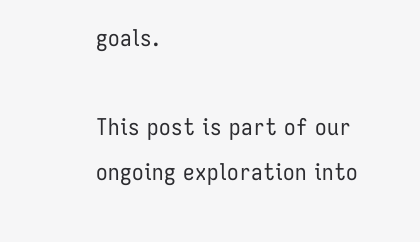goals.

This post is part of our ongoing exploration into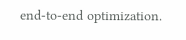end-to-end optimization.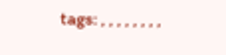tags: , , , , , , , ,